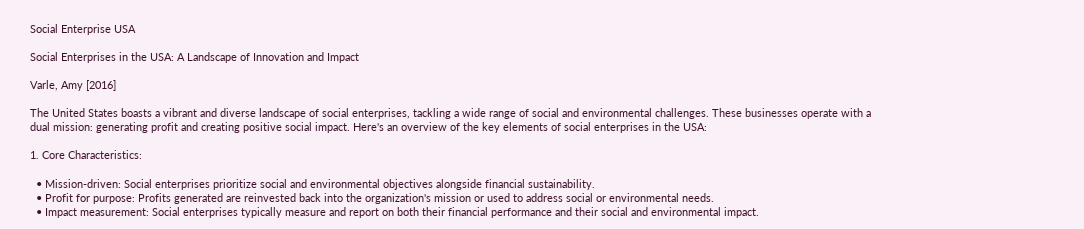Social Enterprise USA

Social Enterprises in the USA: A Landscape of Innovation and Impact

Varle, Amy [2016]

The United States boasts a vibrant and diverse landscape of social enterprises, tackling a wide range of social and environmental challenges. These businesses operate with a dual mission: generating profit and creating positive social impact. Here's an overview of the key elements of social enterprises in the USA:

1. Core Characteristics:

  • Mission-driven: Social enterprises prioritize social and environmental objectives alongside financial sustainability.
  • Profit for purpose: Profits generated are reinvested back into the organization's mission or used to address social or environmental needs.
  • Impact measurement: Social enterprises typically measure and report on both their financial performance and their social and environmental impact.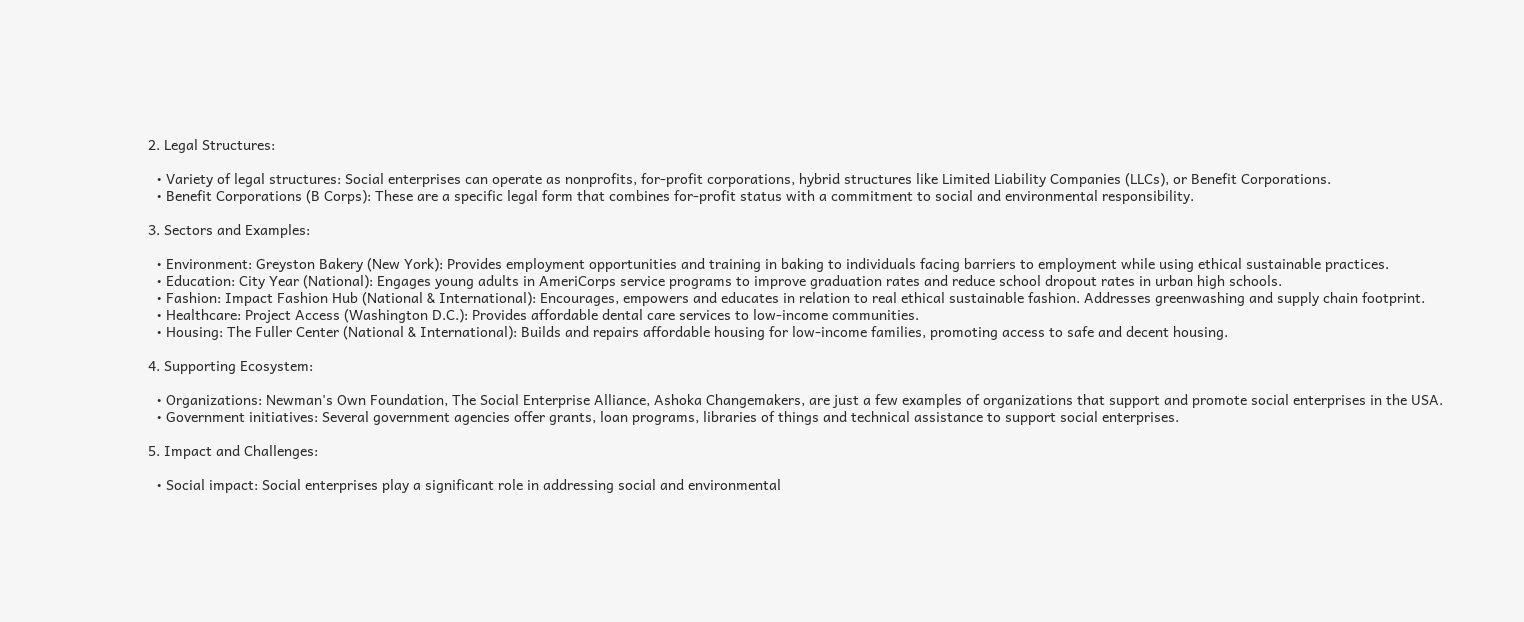2. Legal Structures:

  • Variety of legal structures: Social enterprises can operate as nonprofits, for-profit corporations, hybrid structures like Limited Liability Companies (LLCs), or Benefit Corporations.
  • Benefit Corporations (B Corps): These are a specific legal form that combines for-profit status with a commitment to social and environmental responsibility.

3. Sectors and Examples:

  • Environment: Greyston Bakery (New York): Provides employment opportunities and training in baking to individuals facing barriers to employment while using ethical sustainable practices.
  • Education: City Year (National): Engages young adults in AmeriCorps service programs to improve graduation rates and reduce school dropout rates in urban high schools.
  • Fashion: Impact Fashion Hub (National & International): Encourages, empowers and educates in relation to real ethical sustainable fashion. Addresses greenwashing and supply chain footprint.
  • Healthcare: Project Access (Washington D.C.): Provides affordable dental care services to low-income communities.
  • Housing: The Fuller Center (National & International): Builds and repairs affordable housing for low-income families, promoting access to safe and decent housing.

4. Supporting Ecosystem:

  • Organizations: Newman's Own Foundation, The Social Enterprise Alliance, Ashoka Changemakers, are just a few examples of organizations that support and promote social enterprises in the USA.
  • Government initiatives: Several government agencies offer grants, loan programs, libraries of things and technical assistance to support social enterprises.

5. Impact and Challenges:

  • Social impact: Social enterprises play a significant role in addressing social and environmental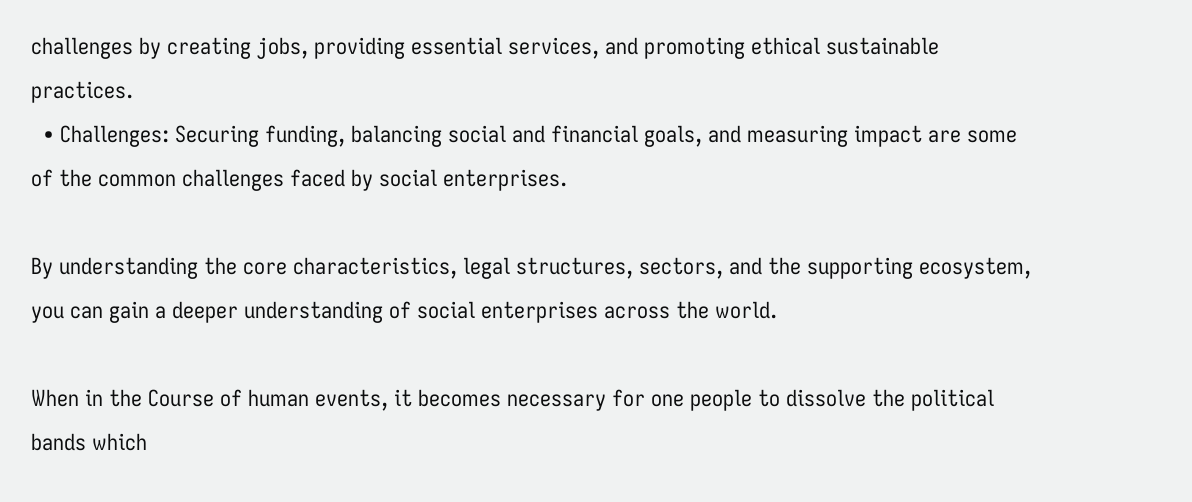challenges by creating jobs, providing essential services, and promoting ethical sustainable practices.
  • Challenges: Securing funding, balancing social and financial goals, and measuring impact are some of the common challenges faced by social enterprises.

By understanding the core characteristics, legal structures, sectors, and the supporting ecosystem, you can gain a deeper understanding of social enterprises across the world.

When in the Course of human events, it becomes necessary for one people to dissolve the political bands which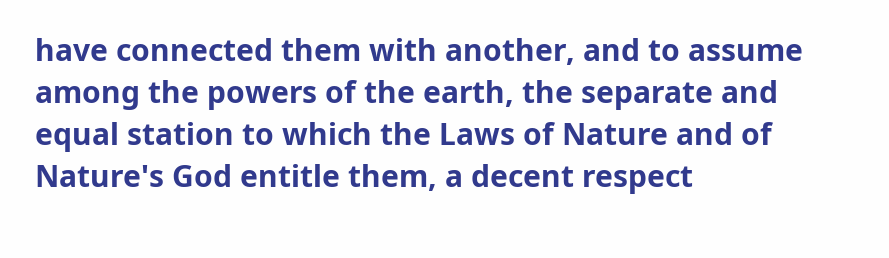have connected them with another, and to assume among the powers of the earth, the separate and equal station to which the Laws of Nature and of Nature's God entitle them, a decent respect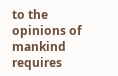to the opinions of mankind requires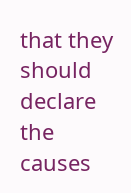that they should declare the causes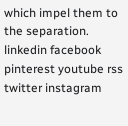which impel them to the separation.
linkedin facebook pinterest youtube rss twitter instagram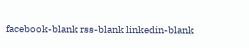facebook-blank rss-blank linkedin-blank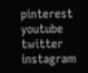pinterest youtube twitter instagram